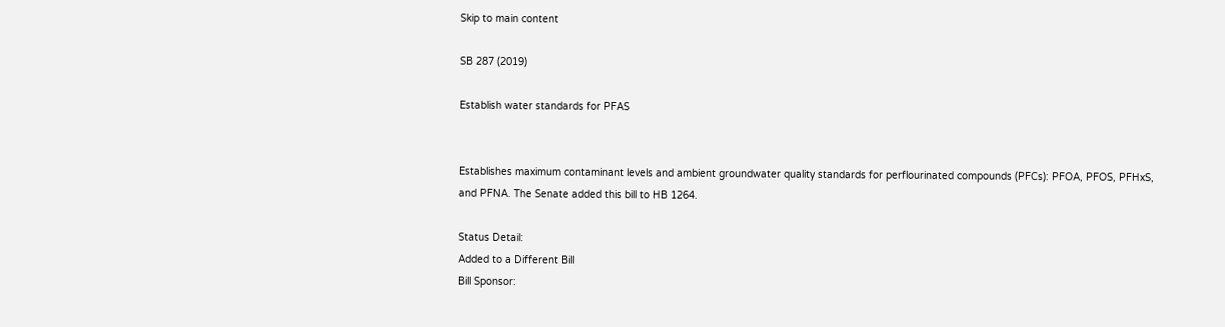Skip to main content

SB 287 (2019)

Establish water standards for PFAS


Establishes maximum contaminant levels and ambient groundwater quality standards for perflourinated compounds (PFCs): PFOA, PFOS, PFHxS, and PFNA. The Senate added this bill to HB 1264.

Status Detail:
Added to a Different Bill
Bill Sponsor: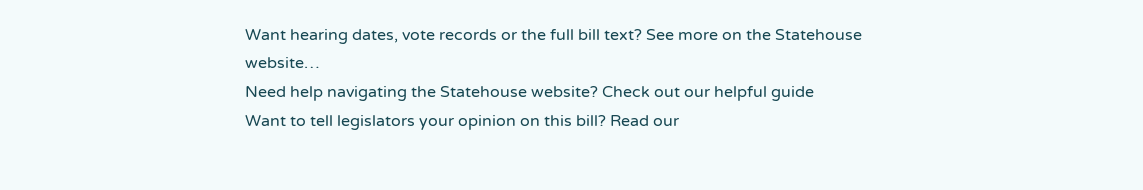Want hearing dates, vote records or the full bill text? See more on the Statehouse website…
Need help navigating the Statehouse website? Check out our helpful guide
Want to tell legislators your opinion on this bill? Read our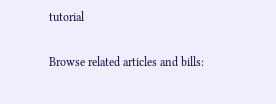tutorial

Browse related articles and bills: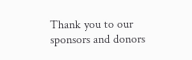Thank you to our sponsors and donors